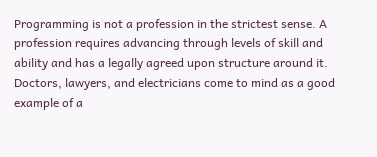Programming is not a profession in the strictest sense. A profession requires advancing through levels of skill and ability and has a legally agreed upon structure around it. Doctors, lawyers, and electricians come to mind as a good example of a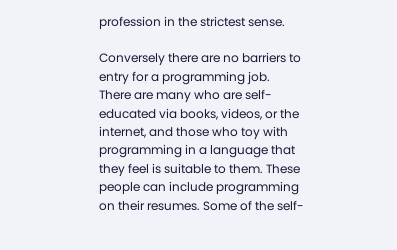profession in the strictest sense.

Conversely there are no barriers to entry for a programming job. There are many who are self-educated via books, videos, or the internet, and those who toy with programming in a language that they feel is suitable to them. These people can include programming on their resumes. Some of the self-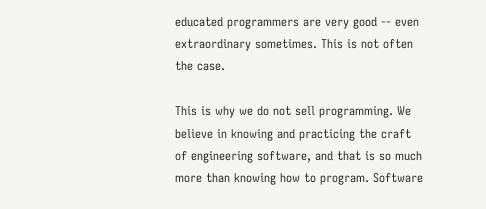educated programmers are very good -- even extraordinary sometimes. This is not often the case.

This is why we do not sell programming. We believe in knowing and practicing the craft of engineering software, and that is so much more than knowing how to program. Software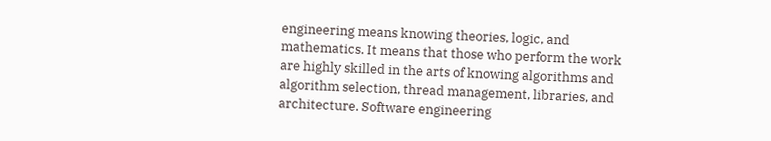engineering means knowing theories, logic, and mathematics. It means that those who perform the work are highly skilled in the arts of knowing algorithms and algorithm selection, thread management, libraries, and architecture. Software engineering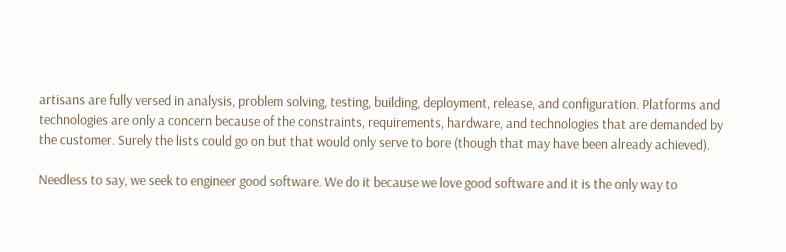artisans are fully versed in analysis, problem solving, testing, building, deployment, release, and configuration. Platforms and technologies are only a concern because of the constraints, requirements, hardware, and technologies that are demanded by the customer. Surely the lists could go on but that would only serve to bore (though that may have been already achieved).

Needless to say, we seek to engineer good software. We do it because we love good software and it is the only way to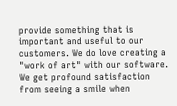provide something that is important and useful to our customers. We do love creating a "work of art" with our software. We get profound satisfaction from seeing a smile when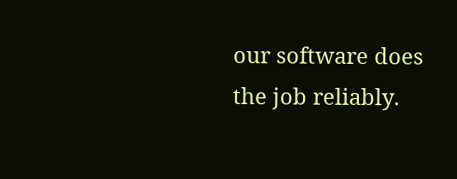our software does the job reliably.